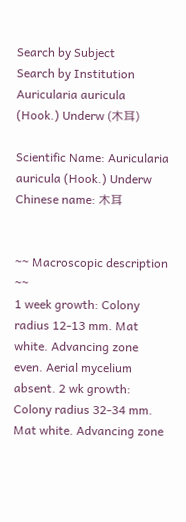Search by Subject
Search by Institution
Auricularia auricula (Hook.) Underw (木耳)

Scientific Name: Auricularia auricula (Hook.) Underw
Chinese name: 木耳


~~ Macroscopic description ~~
1 week growth: Colony radius 12-13 mm. Mat white. Advancing zone even. Aerial mycelium absent. 2 wk growth: Colony radius 32-34 mm. Mat white. Advancing zone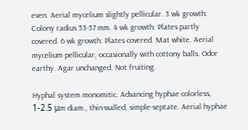even. Aerial mycelium slightly pellicular. 3 wk growth: Colony radius 53-57 mm. 4 wk growth: Plates partly covered. 6 wk growth: Plates covered. Mat white. Aerial mycelium pellicular, occasionally with cottony balls. Odor earthy. Agar unchanged. Not fruiting.

Hyphal system monomitic. Advancing hyphae colorless, 1-2.5 μm diam., thin-walled, simple-septate. Aerial hyphae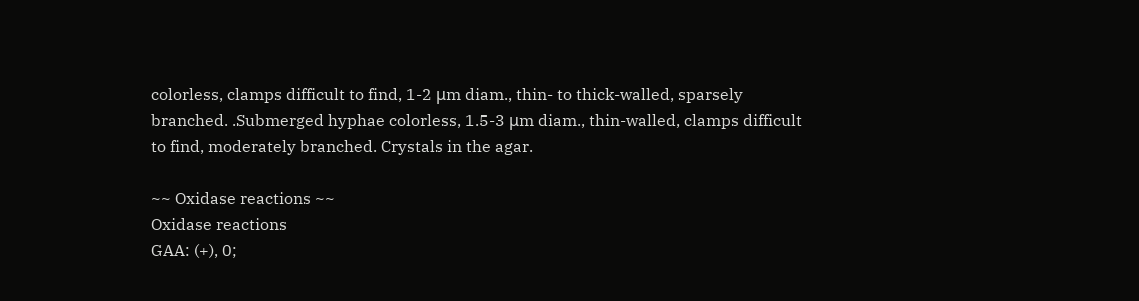colorless, clamps difficult to find, 1-2 μm diam., thin- to thick-walled, sparsely branched. .Submerged hyphae colorless, 1.5-3 μm diam., thin-walled, clamps difficult to find, moderately branched. Crystals in the agar.

~~ Oxidase reactions ~~
Oxidase reactions
GAA: (+), 0;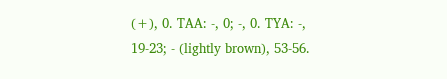(+), 0. TAA: -, 0; -, 0. TYA: -, 19-23; - (lightly brown), 53-56.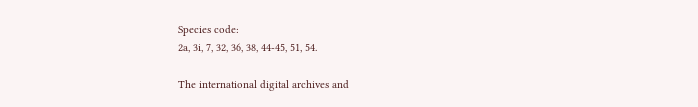Species code:
2a, 3i, 7, 32, 36, 38, 44-45, 51, 54.

The international digital archives and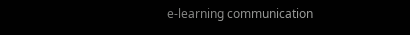e-learning communication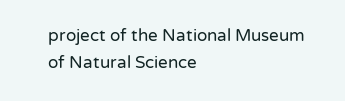project of the National Museum of Natural Science